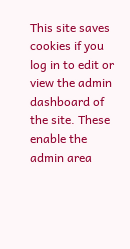This site saves cookies if you log in to edit or view the admin dashboard of the site. These enable the admin area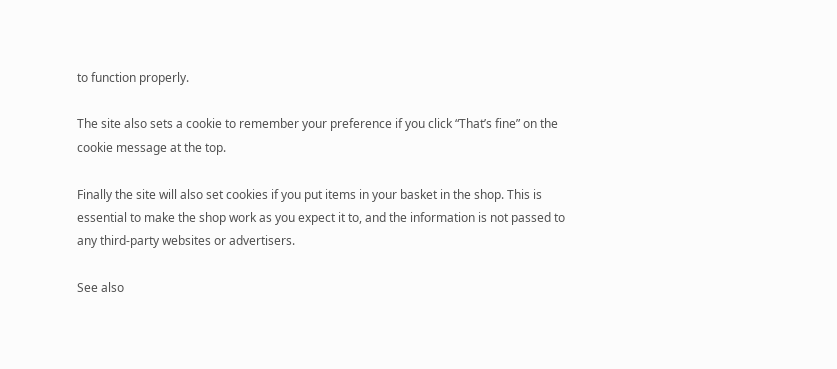to function properly.

The site also sets a cookie to remember your preference if you click “That’s fine” on the cookie message at the top.

Finally the site will also set cookies if you put items in your basket in the shop. This is essential to make the shop work as you expect it to, and the information is not passed to any third-party websites or advertisers.

See also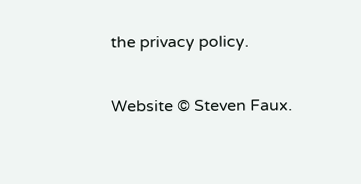the privacy policy.

Website © Steven Faux.